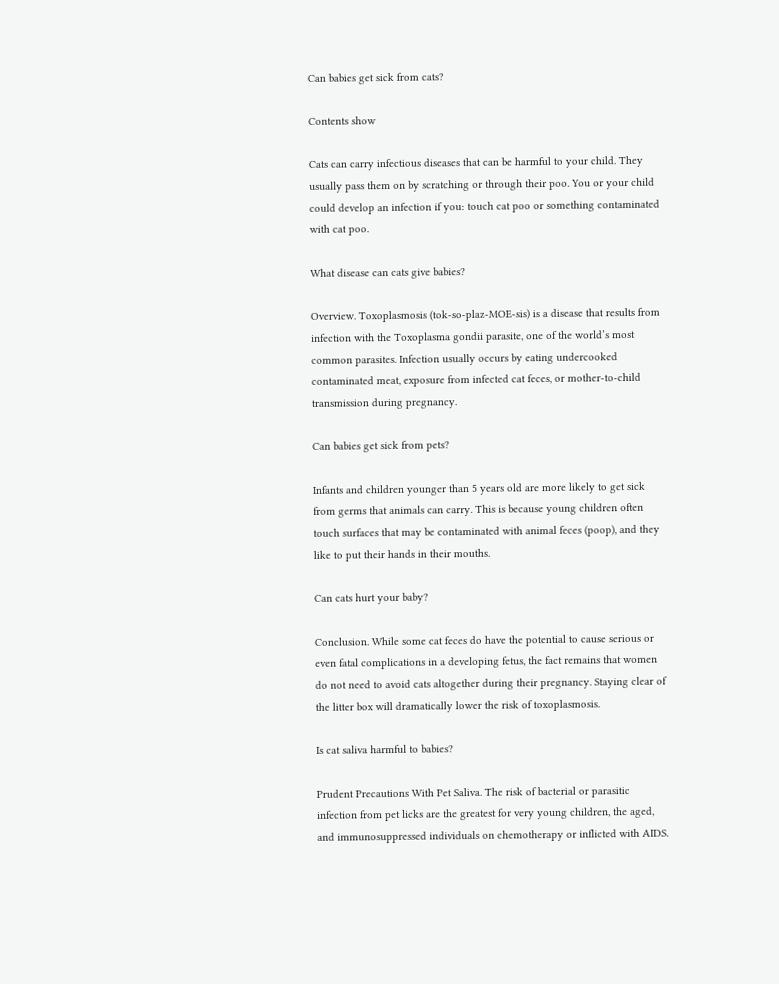Can babies get sick from cats?

Contents show

Cats can carry infectious diseases that can be harmful to your child. They usually pass them on by scratching or through their poo. You or your child could develop an infection if you: touch cat poo or something contaminated with cat poo.

What disease can cats give babies?

Overview. Toxoplasmosis (tok-so-plaz-MOE-sis) is a disease that results from infection with the Toxoplasma gondii parasite, one of the world’s most common parasites. Infection usually occurs by eating undercooked contaminated meat, exposure from infected cat feces, or mother-to-child transmission during pregnancy.

Can babies get sick from pets?

Infants and children younger than 5 years old are more likely to get sick from germs that animals can carry. This is because young children often touch surfaces that may be contaminated with animal feces (poop), and they like to put their hands in their mouths.

Can cats hurt your baby?

Conclusion. While some cat feces do have the potential to cause serious or even fatal complications in a developing fetus, the fact remains that women do not need to avoid cats altogether during their pregnancy. Staying clear of the litter box will dramatically lower the risk of toxoplasmosis.

Is cat saliva harmful to babies?

Prudent Precautions With Pet Saliva. The risk of bacterial or parasitic infection from pet licks are the greatest for very young children, the aged, and immunosuppressed individuals on chemotherapy or inflicted with AIDS.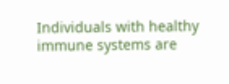Individuals with healthy immune systems are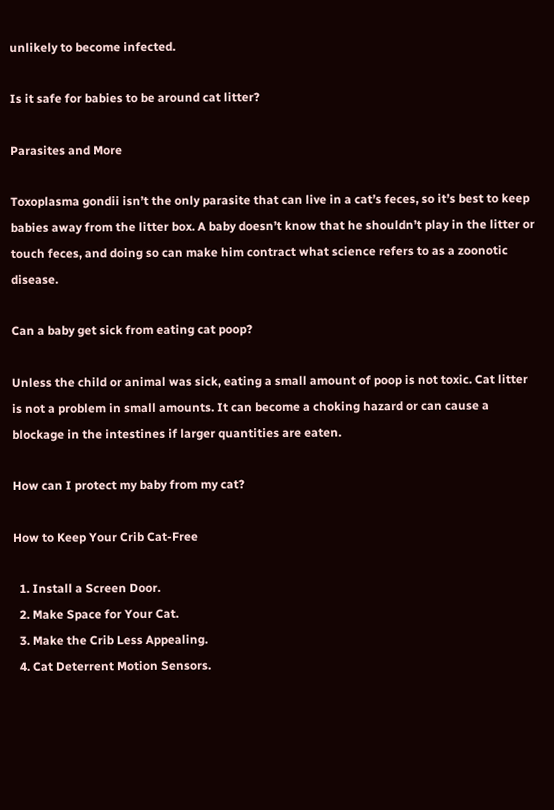unlikely to become infected.

Is it safe for babies to be around cat litter?

Parasites and More

Toxoplasma gondii isn’t the only parasite that can live in a cat’s feces, so it’s best to keep babies away from the litter box. A baby doesn’t know that he shouldn’t play in the litter or touch feces, and doing so can make him contract what science refers to as a zoonotic disease.

Can a baby get sick from eating cat poop?

Unless the child or animal was sick, eating a small amount of poop is not toxic. Cat litter is not a problem in small amounts. It can become a choking hazard or can cause a blockage in the intestines if larger quantities are eaten.

How can I protect my baby from my cat?

How to Keep Your Crib Cat-Free

  1. Install a Screen Door.
  2. Make Space for Your Cat.
  3. Make the Crib Less Appealing.
  4. Cat Deterrent Motion Sensors.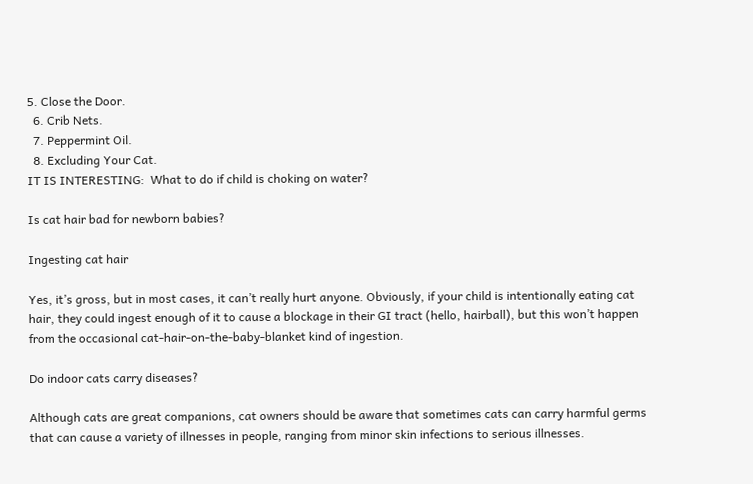5. Close the Door.
  6. Crib Nets.
  7. Peppermint Oil.
  8. Excluding Your Cat.
IT IS INTERESTING:  What to do if child is choking on water?

Is cat hair bad for newborn babies?

Ingesting cat hair

Yes, it’s gross, but in most cases, it can’t really hurt anyone. Obviously, if your child is intentionally eating cat hair, they could ingest enough of it to cause a blockage in their GI tract (hello, hairball), but this won’t happen from the occasional cat-hair-on-the-baby-blanket kind of ingestion.

Do indoor cats carry diseases?

Although cats are great companions, cat owners should be aware that sometimes cats can carry harmful germs that can cause a variety of illnesses in people, ranging from minor skin infections to serious illnesses.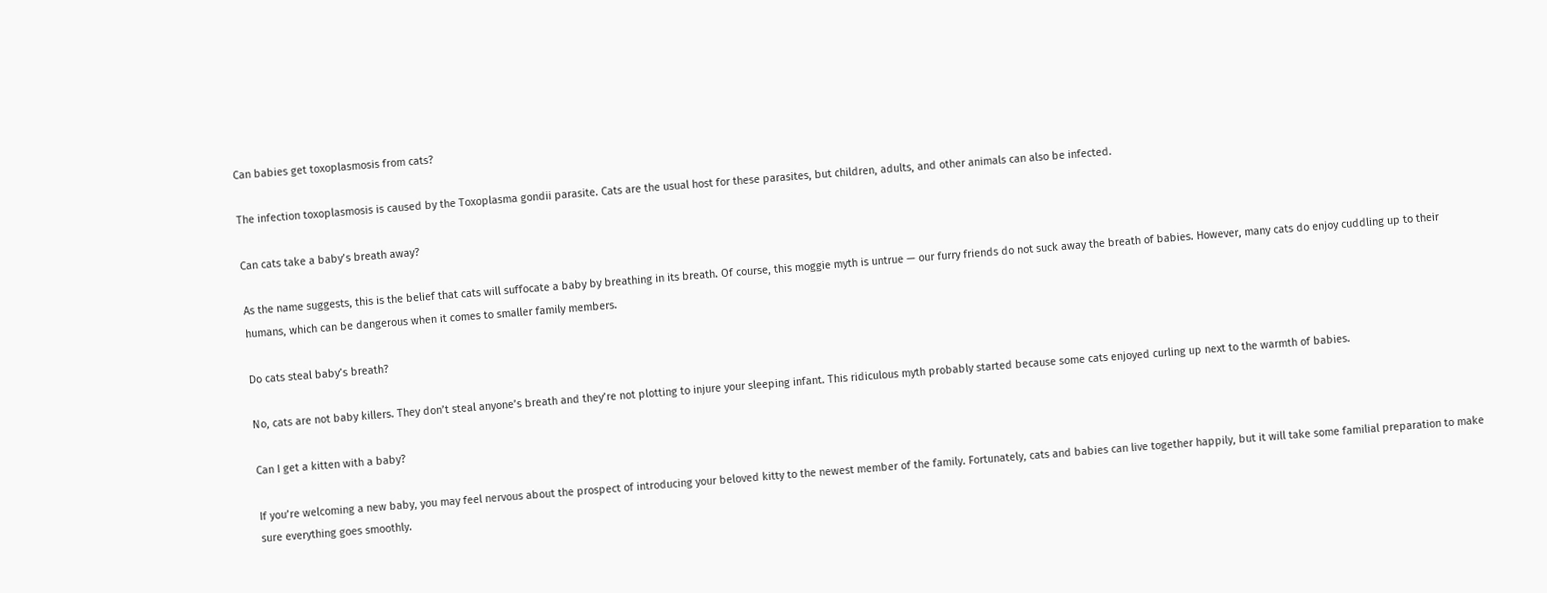Can babies get toxoplasmosis from cats?

The infection toxoplasmosis is caused by the Toxoplasma gondii parasite. Cats are the usual host for these parasites, but children, adults, and other animals can also be infected.

Can cats take a baby’s breath away?

As the name suggests, this is the belief that cats will suffocate a baby by breathing in its breath. Of course, this moggie myth is untrue — our furry friends do not suck away the breath of babies. However, many cats do enjoy cuddling up to their humans, which can be dangerous when it comes to smaller family members.

Do cats steal baby’s breath?

No, cats are not baby killers. They don’t steal anyone’s breath and they’re not plotting to injure your sleeping infant. This ridiculous myth probably started because some cats enjoyed curling up next to the warmth of babies.

Can I get a kitten with a baby?

If you’re welcoming a new baby, you may feel nervous about the prospect of introducing your beloved kitty to the newest member of the family. Fortunately, cats and babies can live together happily, but it will take some familial preparation to make sure everything goes smoothly.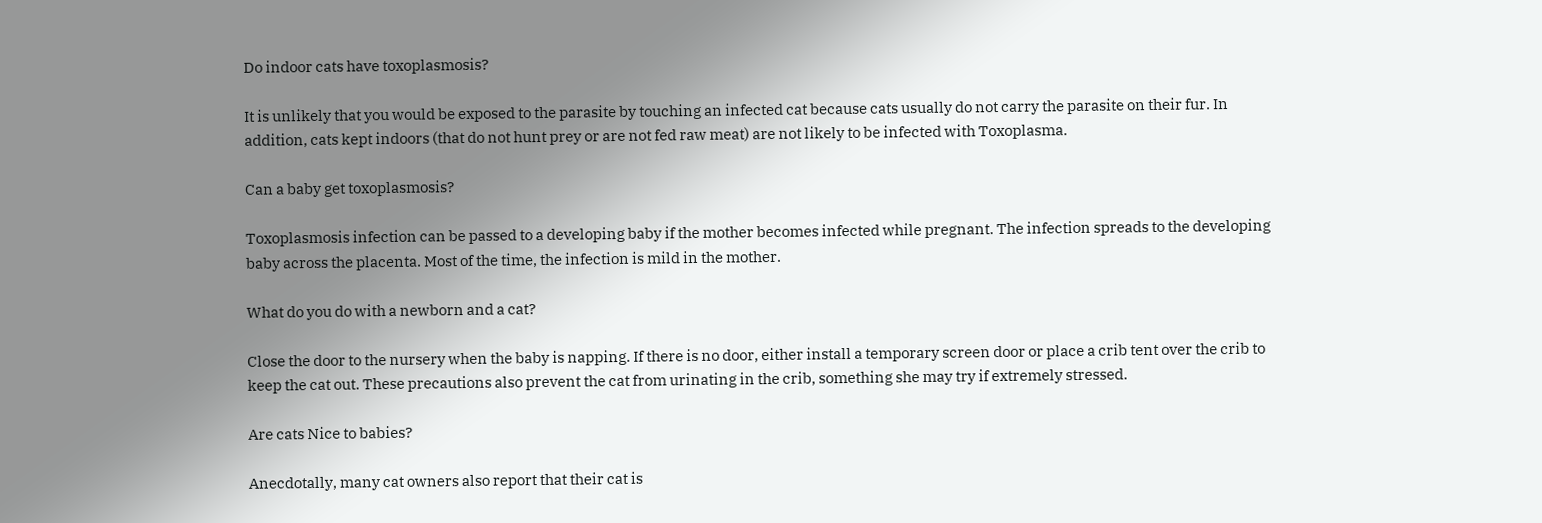Do indoor cats have toxoplasmosis?

It is unlikely that you would be exposed to the parasite by touching an infected cat because cats usually do not carry the parasite on their fur. In addition, cats kept indoors (that do not hunt prey or are not fed raw meat) are not likely to be infected with Toxoplasma.

Can a baby get toxoplasmosis?

Toxoplasmosis infection can be passed to a developing baby if the mother becomes infected while pregnant. The infection spreads to the developing baby across the placenta. Most of the time, the infection is mild in the mother.

What do you do with a newborn and a cat?

Close the door to the nursery when the baby is napping. If there is no door, either install a temporary screen door or place a crib tent over the crib to keep the cat out. These precautions also prevent the cat from urinating in the crib, something she may try if extremely stressed.

Are cats Nice to babies?

Anecdotally, many cat owners also report that their cat is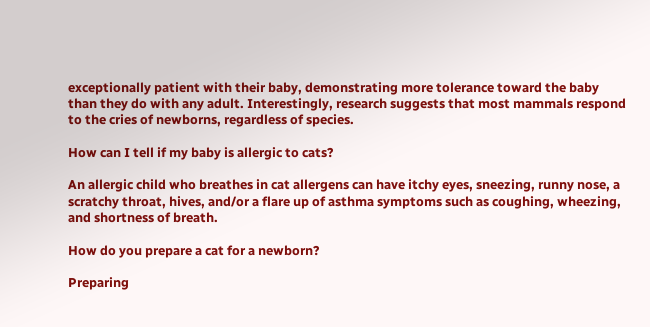exceptionally patient with their baby, demonstrating more tolerance toward the baby than they do with any adult. Interestingly, research suggests that most mammals respond to the cries of newborns, regardless of species.

How can I tell if my baby is allergic to cats?

An allergic child who breathes in cat allergens can have itchy eyes, sneezing, runny nose, a scratchy throat, hives, and/or a flare up of asthma symptoms such as coughing, wheezing, and shortness of breath.

How do you prepare a cat for a newborn?

Preparing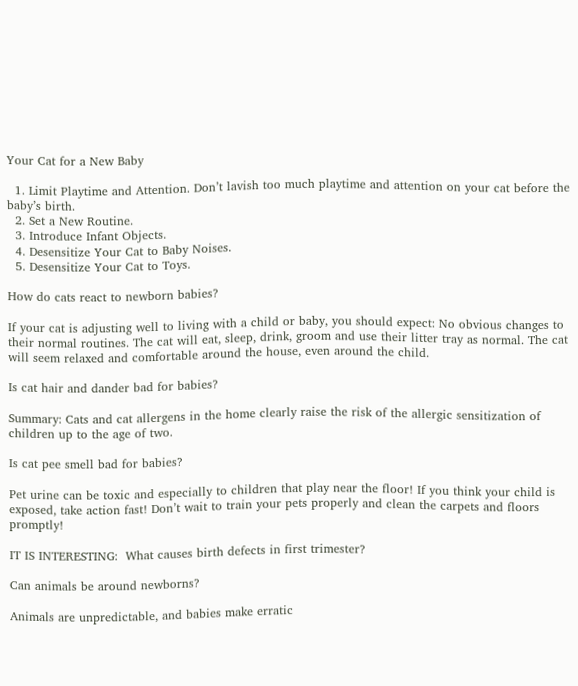Your Cat for a New Baby

  1. Limit Playtime and Attention. Don’t lavish too much playtime and attention on your cat before the baby’s birth.
  2. Set a New Routine.
  3. Introduce Infant Objects.
  4. Desensitize Your Cat to Baby Noises.
  5. Desensitize Your Cat to Toys.

How do cats react to newborn babies?

If your cat is adjusting well to living with a child or baby, you should expect: No obvious changes to their normal routines. The cat will eat, sleep, drink, groom and use their litter tray as normal. The cat will seem relaxed and comfortable around the house, even around the child.

Is cat hair and dander bad for babies?

Summary: Cats and cat allergens in the home clearly raise the risk of the allergic sensitization of children up to the age of two.

Is cat pee smell bad for babies?

Pet urine can be toxic and especially to children that play near the floor! If you think your child is exposed, take action fast! Don’t wait to train your pets properly and clean the carpets and floors promptly!

IT IS INTERESTING:  What causes birth defects in first trimester?

Can animals be around newborns?

Animals are unpredictable, and babies make erratic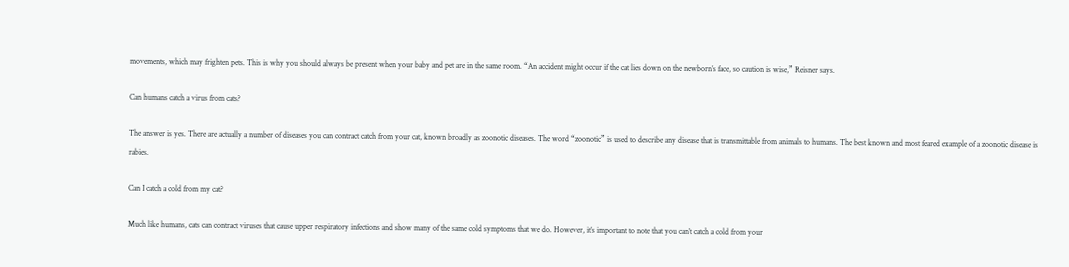movements, which may frighten pets. This is why you should always be present when your baby and pet are in the same room. “An accident might occur if the cat lies down on the newborn’s face, so caution is wise,” Reisner says.

Can humans catch a virus from cats?

The answer is yes. There are actually a number of diseases you can contract catch from your cat, known broadly as zoonotic diseases. The word “zoonotic” is used to describe any disease that is transmittable from animals to humans. The best known and most feared example of a zoonotic disease is rabies.

Can I catch a cold from my cat?

Much like humans, cats can contract viruses that cause upper respiratory infections and show many of the same cold symptoms that we do. However, it’s important to note that you can’t catch a cold from your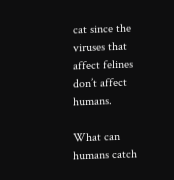cat since the viruses that affect felines don’t affect humans.

What can humans catch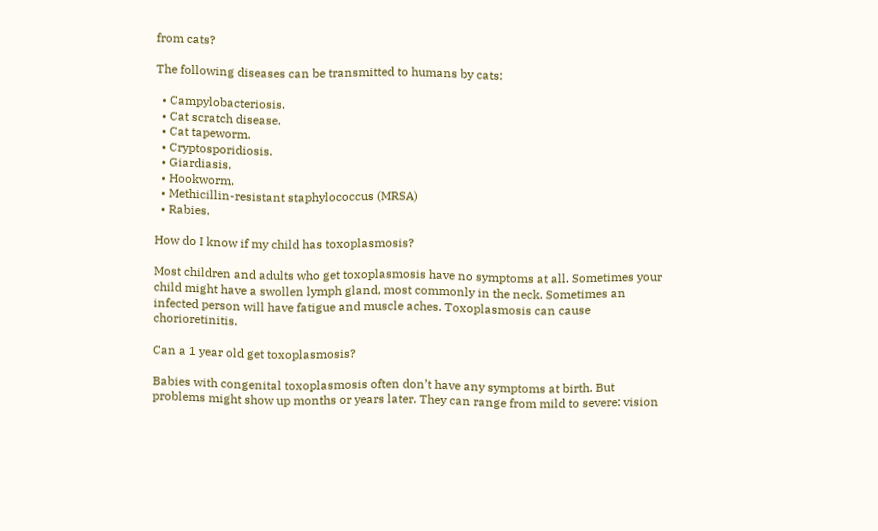from cats?

The following diseases can be transmitted to humans by cats:

  • Campylobacteriosis.
  • Cat scratch disease.
  • Cat tapeworm.
  • Cryptosporidiosis.
  • Giardiasis.
  • Hookworm.
  • Methicillin-resistant staphylococcus (MRSA)
  • Rabies.

How do I know if my child has toxoplasmosis?

Most children and adults who get toxoplasmosis have no symptoms at all. Sometimes your child might have a swollen lymph gland, most commonly in the neck. Sometimes an infected person will have fatigue and muscle aches. Toxoplasmosis can cause chorioretinitis.

Can a 1 year old get toxoplasmosis?

Babies with congenital toxoplasmosis often don’t have any symptoms at birth. But problems might show up months or years later. They can range from mild to severe: vision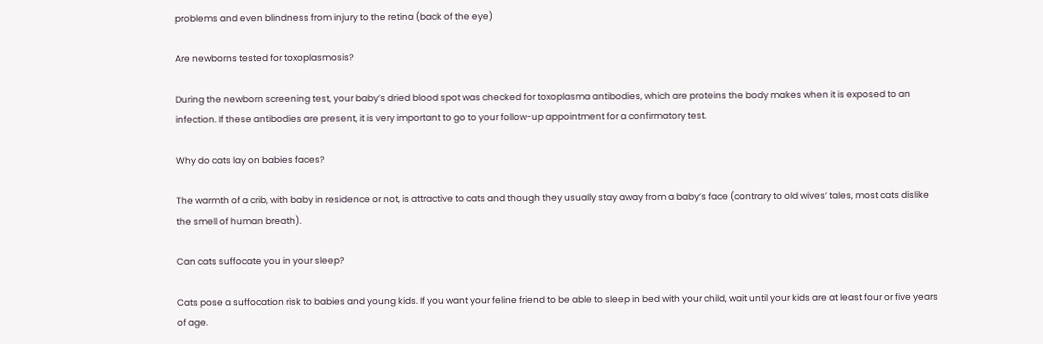problems and even blindness from injury to the retina (back of the eye)

Are newborns tested for toxoplasmosis?

During the newborn screening test, your baby’s dried blood spot was checked for toxoplasma antibodies, which are proteins the body makes when it is exposed to an infection. If these antibodies are present, it is very important to go to your follow-up appointment for a confirmatory test.

Why do cats lay on babies faces?

The warmth of a crib, with baby in residence or not, is attractive to cats and though they usually stay away from a baby’s face (contrary to old wives’ tales, most cats dislike the smell of human breath).

Can cats suffocate you in your sleep?

Cats pose a suffocation risk to babies and young kids. If you want your feline friend to be able to sleep in bed with your child, wait until your kids are at least four or five years of age.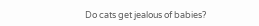Do cats get jealous of babies?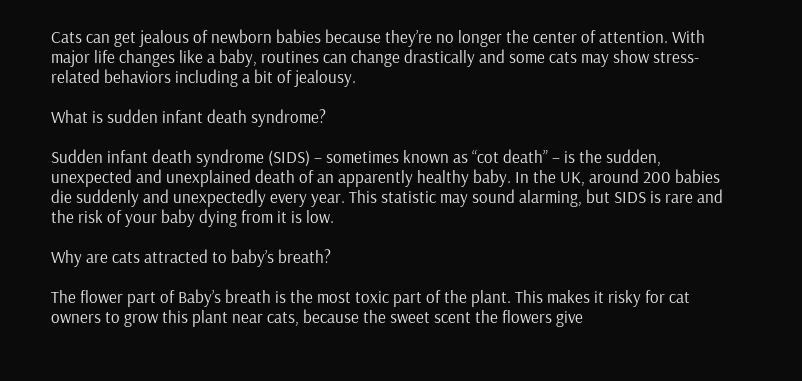Cats can get jealous of newborn babies because they’re no longer the center of attention. With major life changes like a baby, routines can change drastically and some cats may show stress-related behaviors including a bit of jealousy.

What is sudden infant death syndrome?

Sudden infant death syndrome (SIDS) – sometimes known as “cot death” – is the sudden, unexpected and unexplained death of an apparently healthy baby. In the UK, around 200 babies die suddenly and unexpectedly every year. This statistic may sound alarming, but SIDS is rare and the risk of your baby dying from it is low.

Why are cats attracted to baby’s breath?

The flower part of Baby’s breath is the most toxic part of the plant. This makes it risky for cat owners to grow this plant near cats, because the sweet scent the flowers give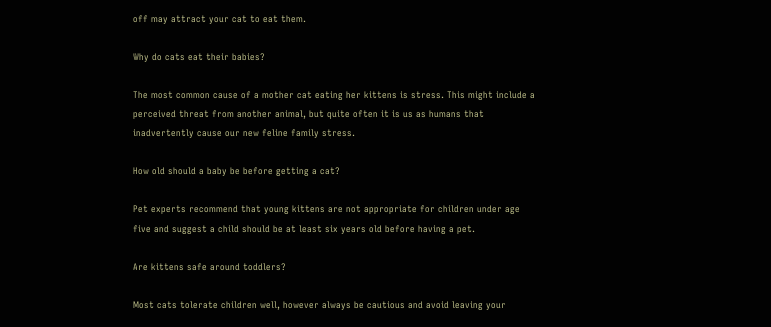off may attract your cat to eat them.

Why do cats eat their babies?

The most common cause of a mother cat eating her kittens is stress. This might include a perceived threat from another animal, but quite often it is us as humans that inadvertently cause our new feline family stress.

How old should a baby be before getting a cat?

Pet experts recommend that young kittens are not appropriate for children under age five and suggest a child should be at least six years old before having a pet.

Are kittens safe around toddlers?

Most cats tolerate children well, however always be cautious and avoid leaving your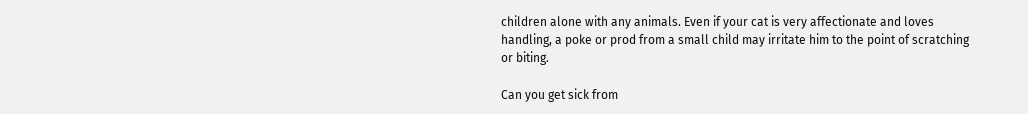children alone with any animals. Even if your cat is very affectionate and loves handling, a poke or prod from a small child may irritate him to the point of scratching or biting.

Can you get sick from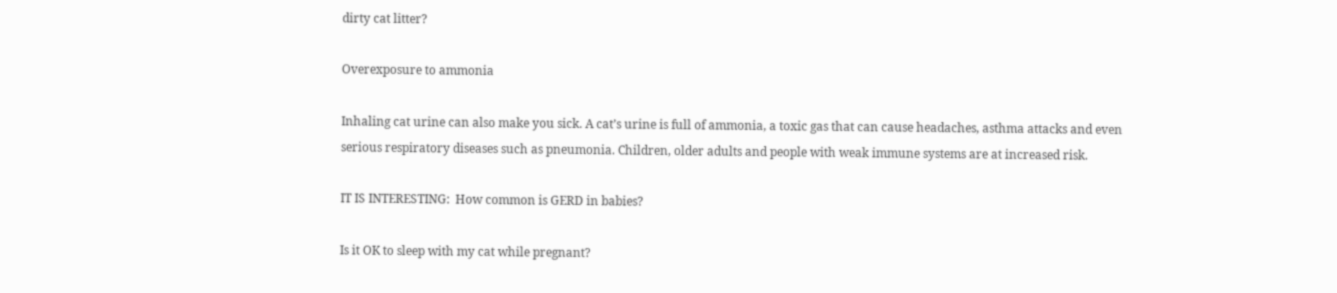dirty cat litter?

Overexposure to ammonia

Inhaling cat urine can also make you sick. A cat’s urine is full of ammonia, a toxic gas that can cause headaches, asthma attacks and even serious respiratory diseases such as pneumonia. Children, older adults and people with weak immune systems are at increased risk.

IT IS INTERESTING:  How common is GERD in babies?

Is it OK to sleep with my cat while pregnant?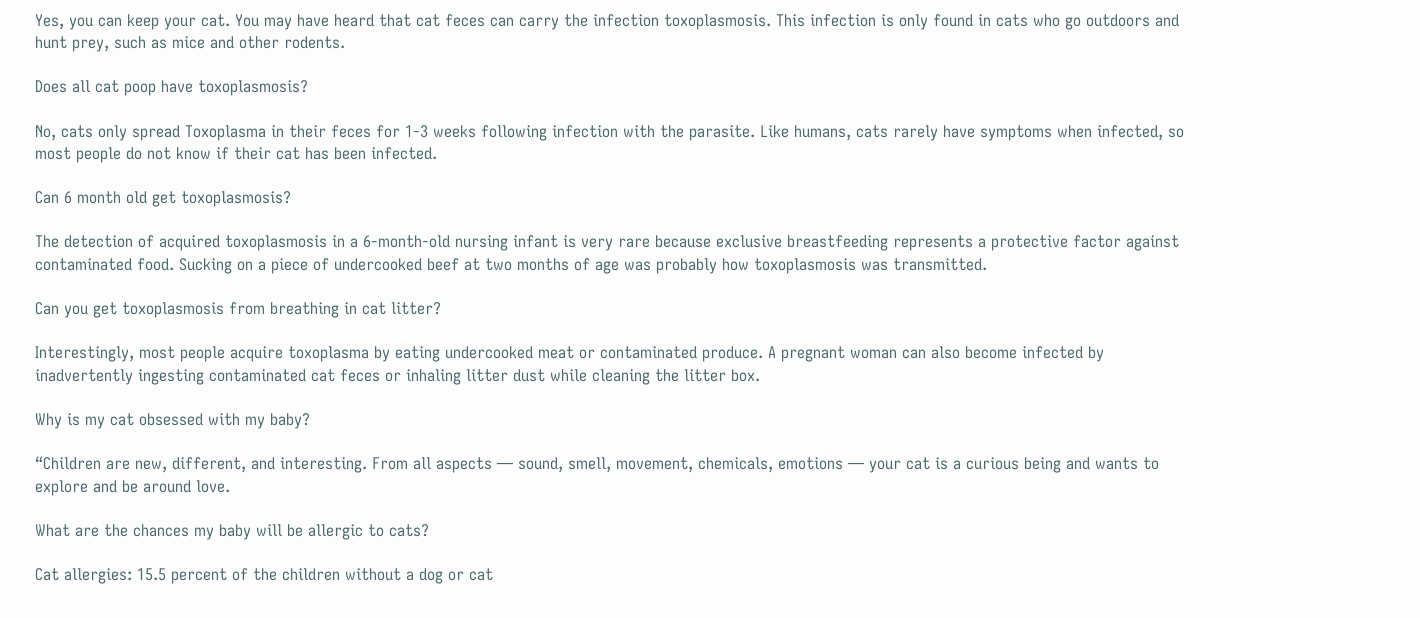Yes, you can keep your cat. You may have heard that cat feces can carry the infection toxoplasmosis. This infection is only found in cats who go outdoors and hunt prey, such as mice and other rodents.

Does all cat poop have toxoplasmosis?

No, cats only spread Toxoplasma in their feces for 1-3 weeks following infection with the parasite. Like humans, cats rarely have symptoms when infected, so most people do not know if their cat has been infected.

Can 6 month old get toxoplasmosis?

The detection of acquired toxoplasmosis in a 6-month-old nursing infant is very rare because exclusive breastfeeding represents a protective factor against contaminated food. Sucking on a piece of undercooked beef at two months of age was probably how toxoplasmosis was transmitted.

Can you get toxoplasmosis from breathing in cat litter?

Interestingly, most people acquire toxoplasma by eating undercooked meat or contaminated produce. A pregnant woman can also become infected by inadvertently ingesting contaminated cat feces or inhaling litter dust while cleaning the litter box.

Why is my cat obsessed with my baby?

“Children are new, different, and interesting. From all aspects — sound, smell, movement, chemicals, emotions — your cat is a curious being and wants to explore and be around love.

What are the chances my baby will be allergic to cats?

Cat allergies: 15.5 percent of the children without a dog or cat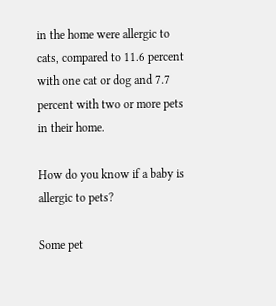in the home were allergic to cats, compared to 11.6 percent with one cat or dog and 7.7 percent with two or more pets in their home.

How do you know if a baby is allergic to pets?

Some pet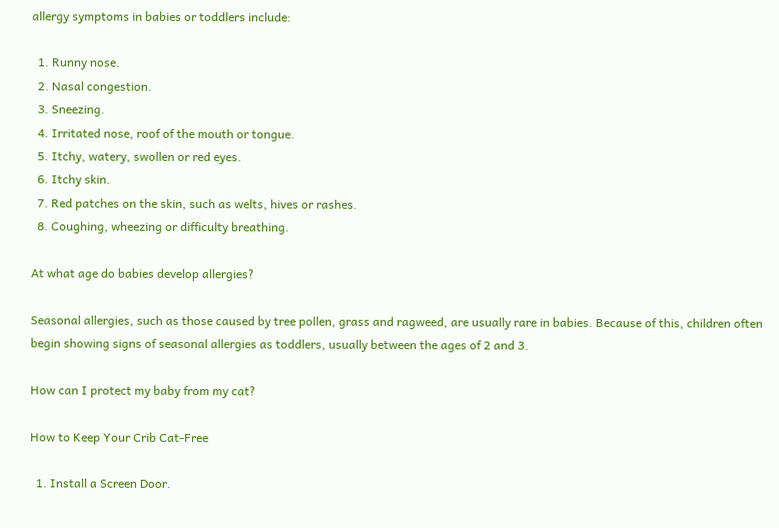allergy symptoms in babies or toddlers include:

  1. Runny nose.
  2. Nasal congestion.
  3. Sneezing.
  4. Irritated nose, roof of the mouth or tongue.
  5. Itchy, watery, swollen or red eyes.
  6. Itchy skin.
  7. Red patches on the skin, such as welts, hives or rashes.
  8. Coughing, wheezing or difficulty breathing.

At what age do babies develop allergies?

Seasonal allergies, such as those caused by tree pollen, grass and ragweed, are usually rare in babies. Because of this, children often begin showing signs of seasonal allergies as toddlers, usually between the ages of 2 and 3.

How can I protect my baby from my cat?

How to Keep Your Crib Cat-Free

  1. Install a Screen Door.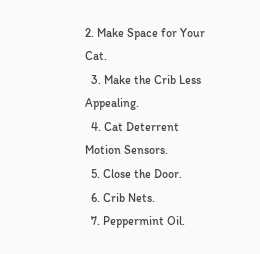2. Make Space for Your Cat.
  3. Make the Crib Less Appealing.
  4. Cat Deterrent Motion Sensors.
  5. Close the Door.
  6. Crib Nets.
  7. Peppermint Oil.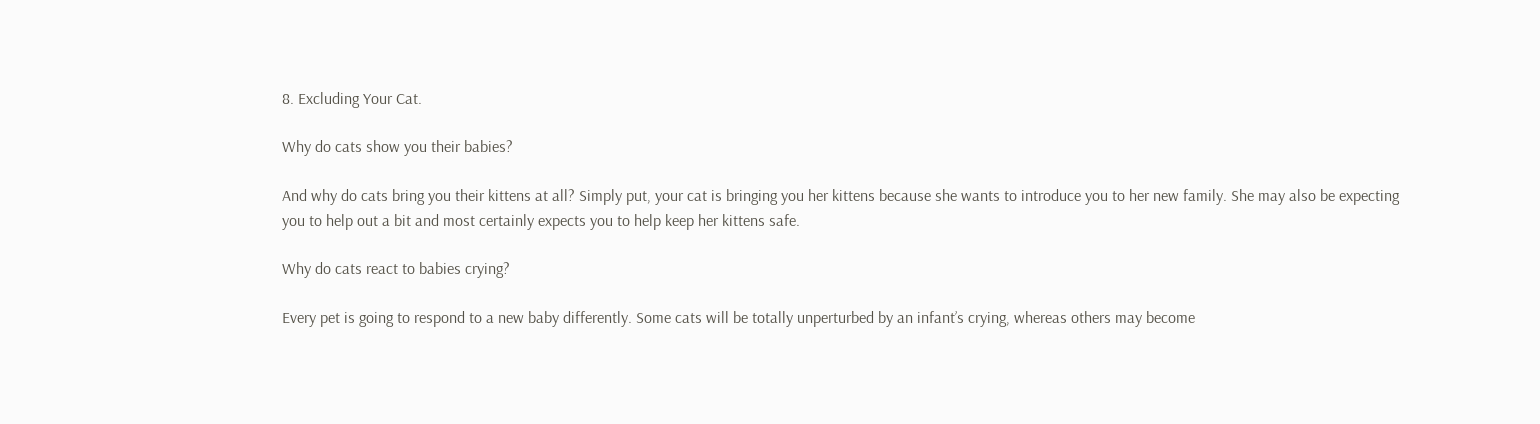8. Excluding Your Cat.

Why do cats show you their babies?

And why do cats bring you their kittens at all? Simply put, your cat is bringing you her kittens because she wants to introduce you to her new family. She may also be expecting you to help out a bit and most certainly expects you to help keep her kittens safe.

Why do cats react to babies crying?

Every pet is going to respond to a new baby differently. Some cats will be totally unperturbed by an infant’s crying, whereas others may become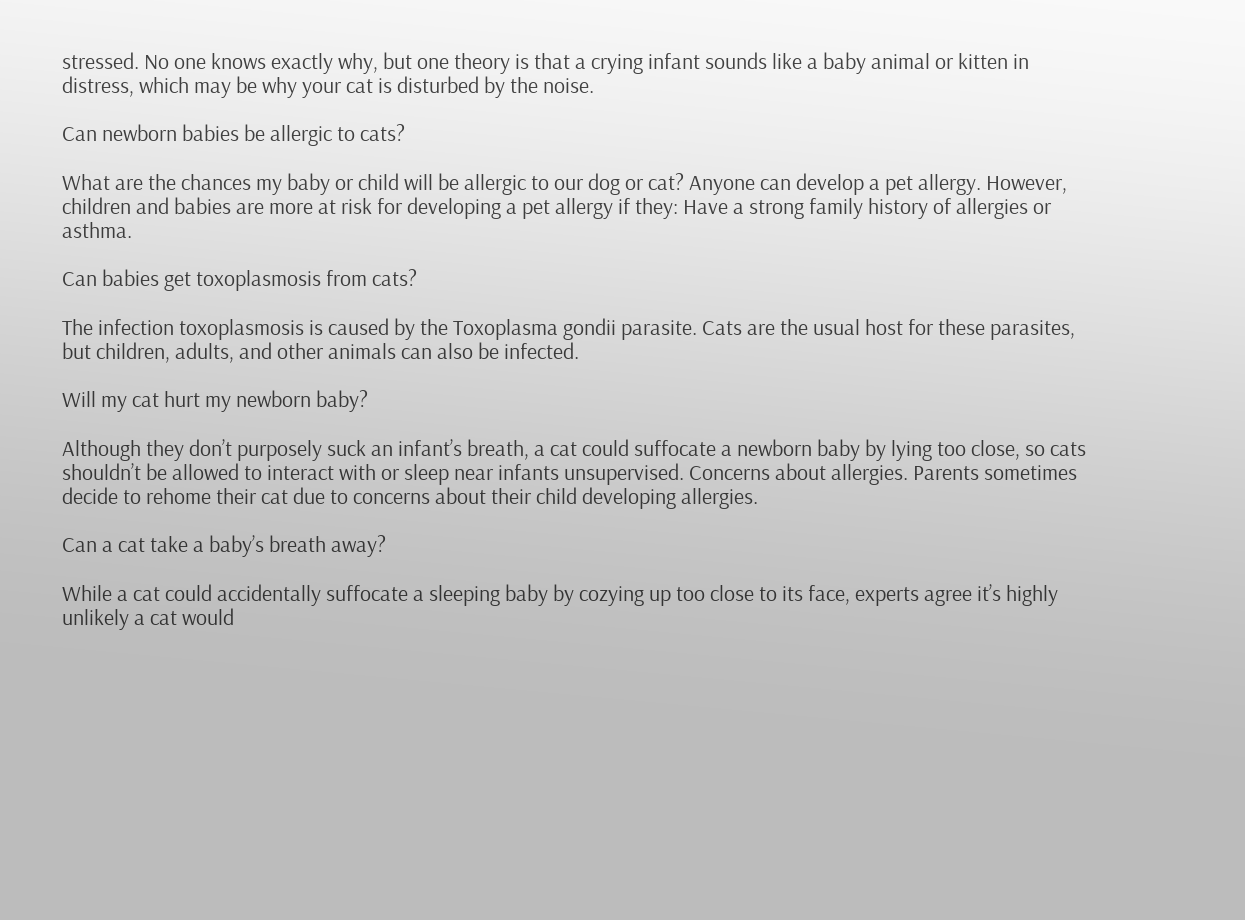stressed. No one knows exactly why, but one theory is that a crying infant sounds like a baby animal or kitten in distress, which may be why your cat is disturbed by the noise.

Can newborn babies be allergic to cats?

What are the chances my baby or child will be allergic to our dog or cat? Anyone can develop a pet allergy. However, children and babies are more at risk for developing a pet allergy if they: Have a strong family history of allergies or asthma.

Can babies get toxoplasmosis from cats?

The infection toxoplasmosis is caused by the Toxoplasma gondii parasite. Cats are the usual host for these parasites, but children, adults, and other animals can also be infected.

Will my cat hurt my newborn baby?

Although they don’t purposely suck an infant’s breath, a cat could suffocate a newborn baby by lying too close, so cats shouldn’t be allowed to interact with or sleep near infants unsupervised. Concerns about allergies. Parents sometimes decide to rehome their cat due to concerns about their child developing allergies.

Can a cat take a baby’s breath away?

While a cat could accidentally suffocate a sleeping baby by cozying up too close to its face, experts agree it’s highly unlikely a cat would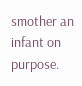smother an infant on purpose.